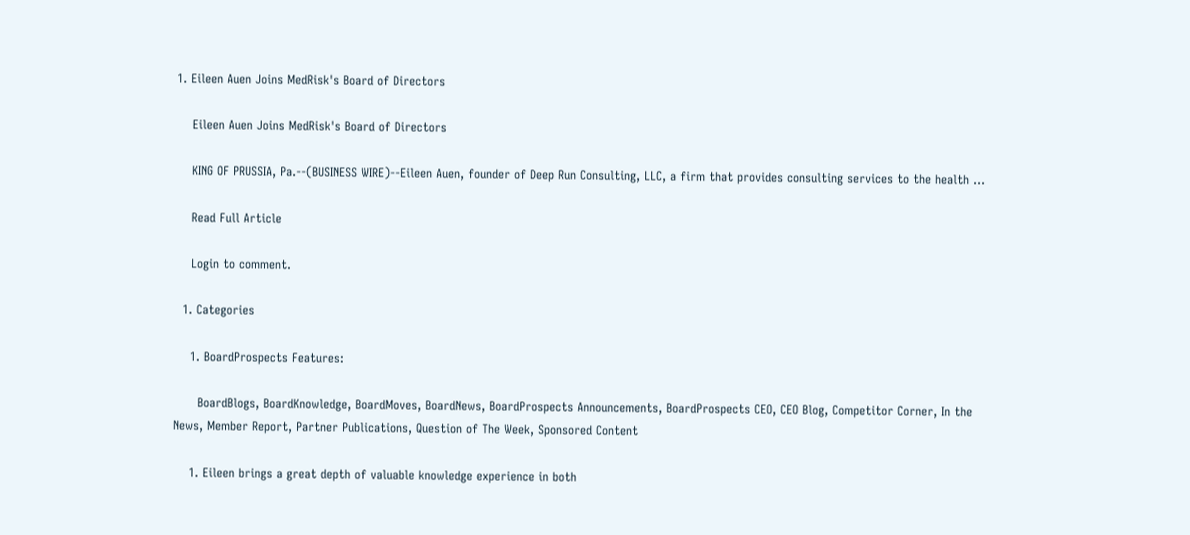1. Eileen Auen Joins MedRisk's Board of Directors

    Eileen Auen Joins MedRisk's Board of Directors

    KING OF PRUSSIA, Pa.--(BUSINESS WIRE)--Eileen Auen, founder of Deep Run Consulting, LLC, a firm that provides consulting services to the health ...

    Read Full Article

    Login to comment.

  1. Categories

    1. BoardProspects Features:

      BoardBlogs, BoardKnowledge, BoardMoves, BoardNews, BoardProspects Announcements, BoardProspects CEO, CEO Blog, Competitor Corner, In the News, Member Report, Partner Publications, Question of The Week, Sponsored Content

    1. Eileen brings a great depth of valuable knowledge experience in both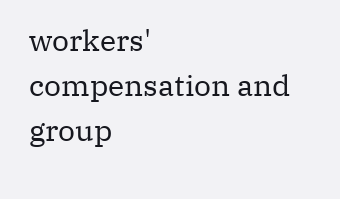workers' compensation and group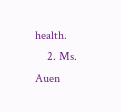health.
    2. Ms. Auen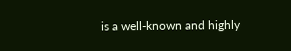is a well-known and highly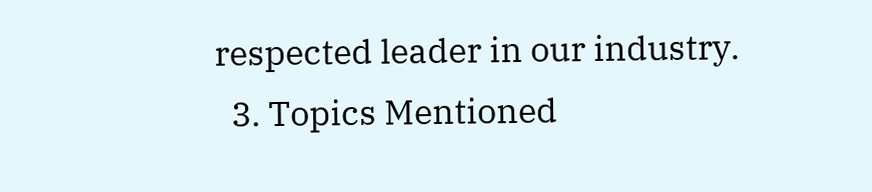respected leader in our industry.
  3. Topics Mentioned